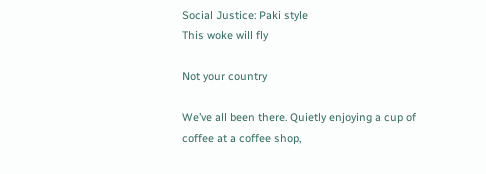Social Justice: Paki style
This woke will fly

Not your country

We’ve all been there. Quietly enjoying a cup of coffee at a coffee shop,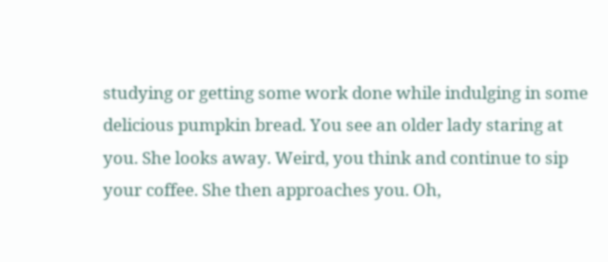studying or getting some work done while indulging in some delicious pumpkin bread. You see an older lady staring at you. She looks away. Weird, you think and continue to sip your coffee. She then approaches you. Oh,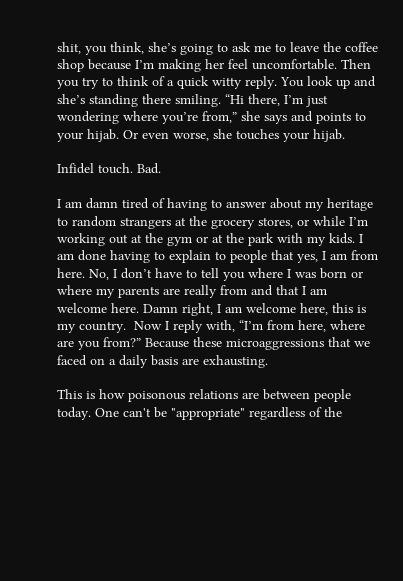shit, you think, she’s going to ask me to leave the coffee shop because I’m making her feel uncomfortable. Then you try to think of a quick witty reply. You look up and she’s standing there smiling. “Hi there, I’m just wondering where you’re from,” she says and points to your hijab. Or even worse, she touches your hijab.

Infidel touch. Bad.

I am damn tired of having to answer about my heritage to random strangers at the grocery stores, or while I’m working out at the gym or at the park with my kids. I am done having to explain to people that yes, I am from here. No, I don’t have to tell you where I was born or where my parents are really from and that I am welcome here. Damn right, I am welcome here, this is my country.  Now I reply with, “I’m from here, where are you from?” Because these microaggressions that we faced on a daily basis are exhausting.

This is how poisonous relations are between people today. One can't be "appropriate" regardless of the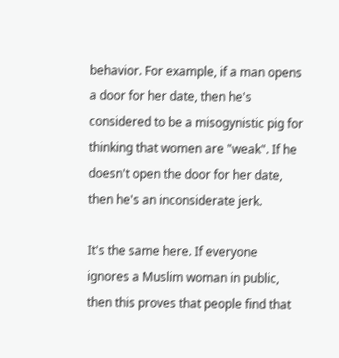behavior. For example, if a man opens a door for her date, then he's considered to be a misogynistic pig for thinking that women are "weak". If he doesn't open the door for her date, then he's an inconsiderate jerk.

It's the same here. If everyone ignores a Muslim woman in public, then this proves that people find that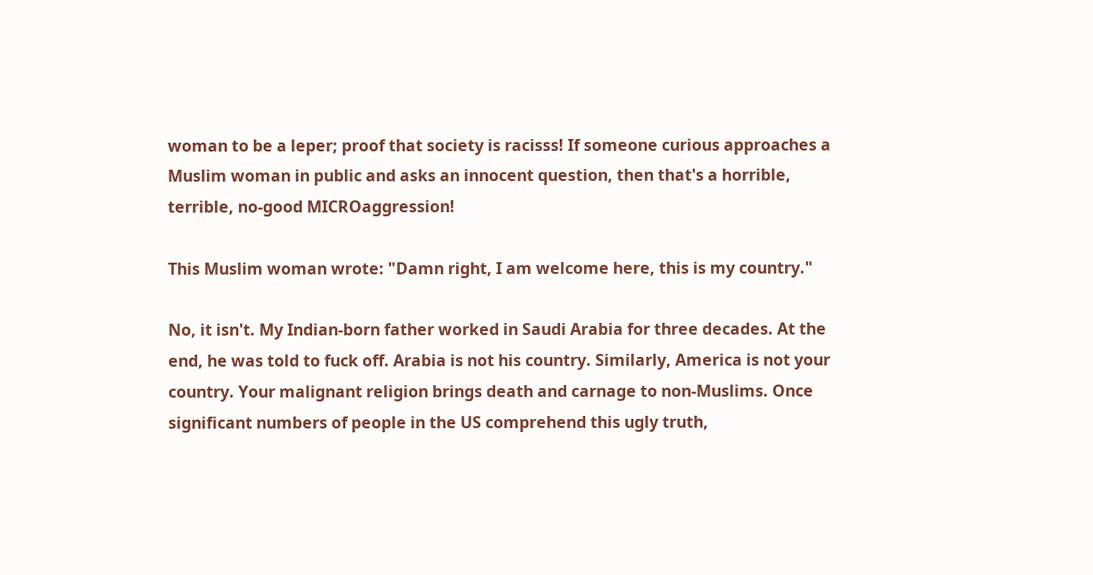woman to be a leper; proof that society is racisss! If someone curious approaches a Muslim woman in public and asks an innocent question, then that's a horrible, terrible, no-good MICROaggression!

This Muslim woman wrote: "Damn right, I am welcome here, this is my country."

No, it isn't. My Indian-born father worked in Saudi Arabia for three decades. At the end, he was told to fuck off. Arabia is not his country. Similarly, America is not your country. Your malignant religion brings death and carnage to non-Muslims. Once significant numbers of people in the US comprehend this ugly truth,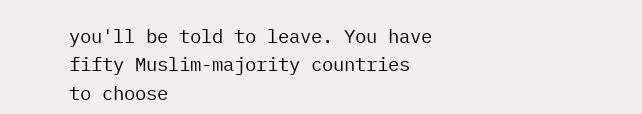you'll be told to leave. You have fifty Muslim-majority countries to choose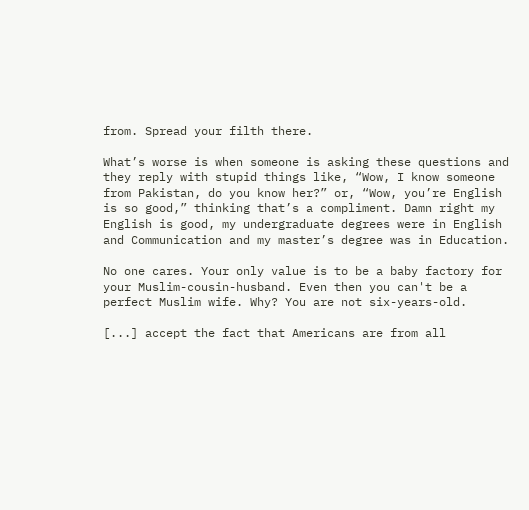from. Spread your filth there.

What’s worse is when someone is asking these questions and they reply with stupid things like, “Wow, I know someone from Pakistan, do you know her?” or, “Wow, you’re English is so good,” thinking that’s a compliment. Damn right my English is good, my undergraduate degrees were in English and Communication and my master’s degree was in Education.

No one cares. Your only value is to be a baby factory for your Muslim-cousin-husband. Even then you can't be a perfect Muslim wife. Why? You are not six-years-old.

[...] accept the fact that Americans are from all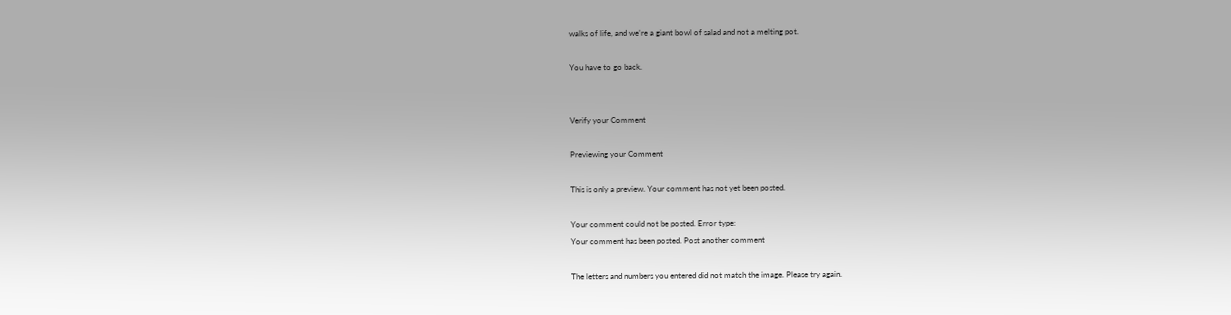walks of life, and we’re a giant bowl of salad and not a melting pot.

You have to go back.


Verify your Comment

Previewing your Comment

This is only a preview. Your comment has not yet been posted.

Your comment could not be posted. Error type:
Your comment has been posted. Post another comment

The letters and numbers you entered did not match the image. Please try again.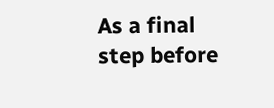As a final step before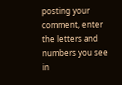posting your comment, enter the letters and numbers you see in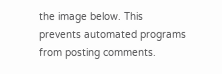the image below. This prevents automated programs from posting comments.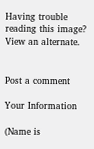Having trouble reading this image? View an alternate.


Post a comment

Your Information

(Name is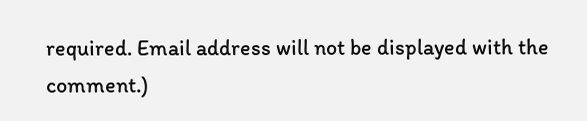required. Email address will not be displayed with the comment.)